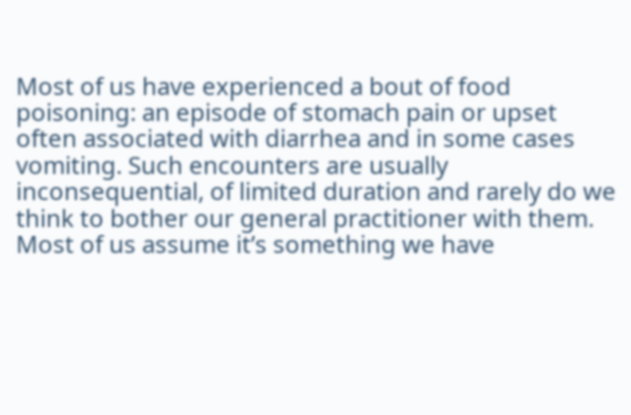Most of us have experienced a bout of food poisoning: an episode of stomach pain or upset often associated with diarrhea and in some cases vomiting. Such encounters are usually inconsequential, of limited duration and rarely do we think to bother our general practitioner with them. Most of us assume it’s something we have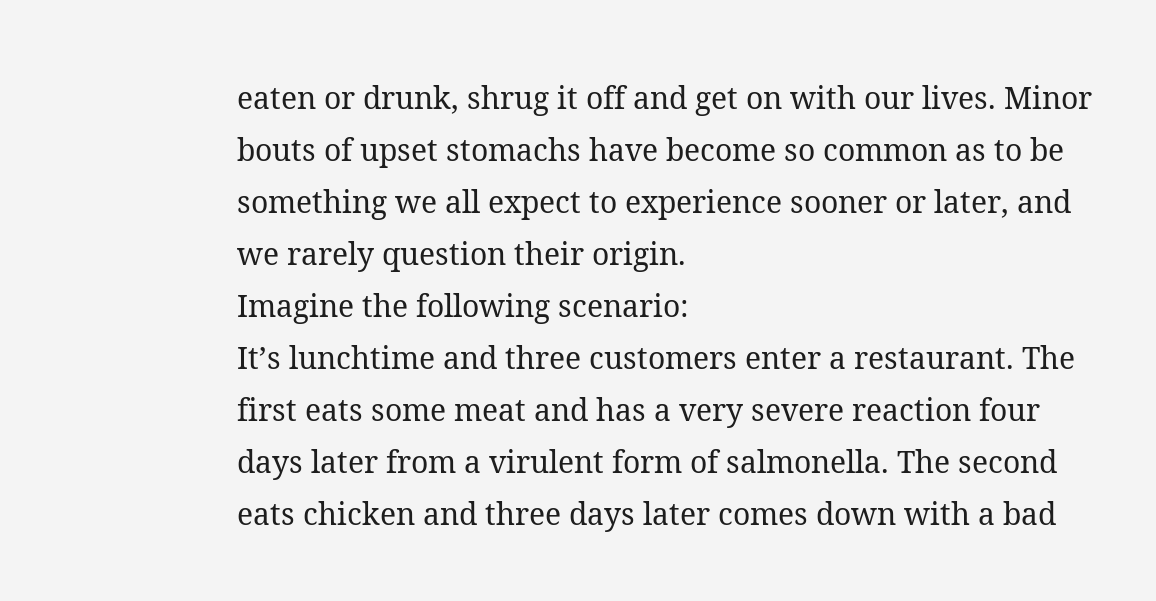eaten or drunk, shrug it off and get on with our lives. Minor bouts of upset stomachs have become so common as to be something we all expect to experience sooner or later, and we rarely question their origin.
Imagine the following scenario:
It’s lunchtime and three customers enter a restaurant. The first eats some meat and has a very severe reaction four days later from a virulent form of salmonella. The second eats chicken and three days later comes down with a bad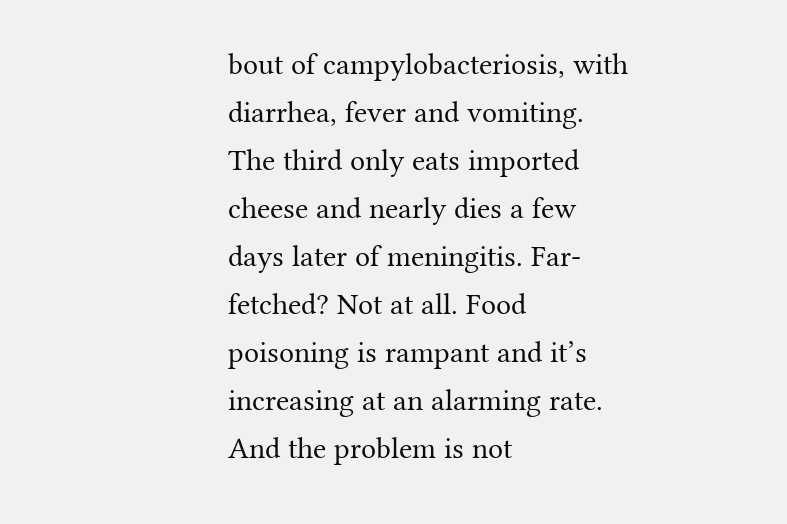bout of campylobacteriosis, with diarrhea, fever and vomiting. The third only eats imported cheese and nearly dies a few days later of meningitis. Far-fetched? Not at all. Food poisoning is rampant and it’s increasing at an alarming rate.
And the problem is not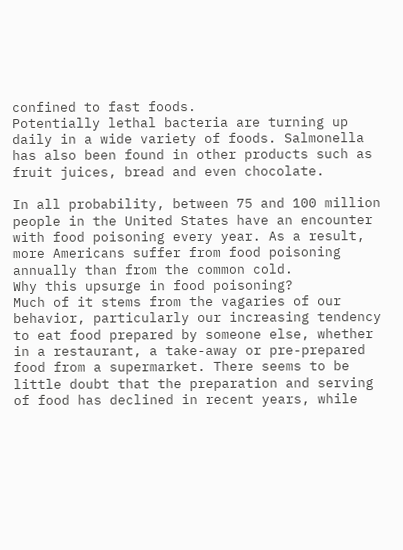confined to fast foods.
Potentially lethal bacteria are turning up daily in a wide variety of foods. Salmonella has also been found in other products such as fruit juices, bread and even chocolate.

In all probability, between 75 and 100 million people in the United States have an encounter with food poisoning every year. As a result, more Americans suffer from food poisoning annually than from the common cold.
Why this upsurge in food poisoning?
Much of it stems from the vagaries of our behavior, particularly our increasing tendency to eat food prepared by someone else, whether in a restaurant, a take-away or pre-prepared food from a supermarket. There seems to be little doubt that the preparation and serving of food has declined in recent years, while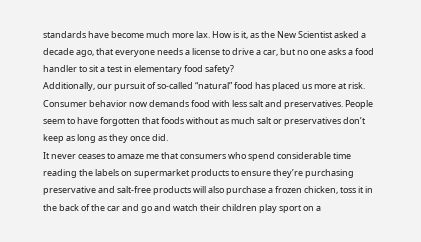standards have become much more lax. How is it, as the New Scientist asked a decade ago, that everyone needs a license to drive a car, but no one asks a food handler to sit a test in elementary food safety?
Additionally, our pursuit of so-called “natural” food has placed us more at risk. Consumer behavior now demands food with less salt and preservatives. People seem to have forgotten that foods without as much salt or preservatives don’t keep as long as they once did.
It never ceases to amaze me that consumers who spend considerable time reading the labels on supermarket products to ensure they’re purchasing preservative and salt-free products will also purchase a frozen chicken, toss it in the back of the car and go and watch their children play sport on a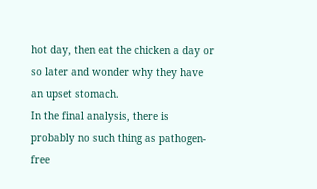hot day, then eat the chicken a day or so later and wonder why they have an upset stomach.
In the final analysis, there is probably no such thing as pathogen-free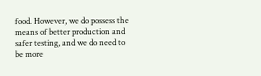food. However, we do possess the means of better production and safer testing, and we do need to be more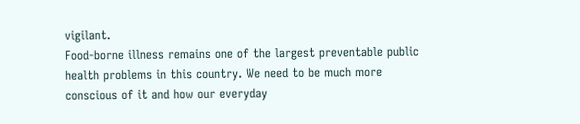vigilant.
Food-borne illness remains one of the largest preventable public health problems in this country. We need to be much more conscious of it and how our everyday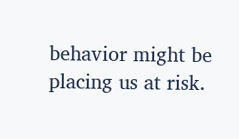behavior might be placing us at risk.